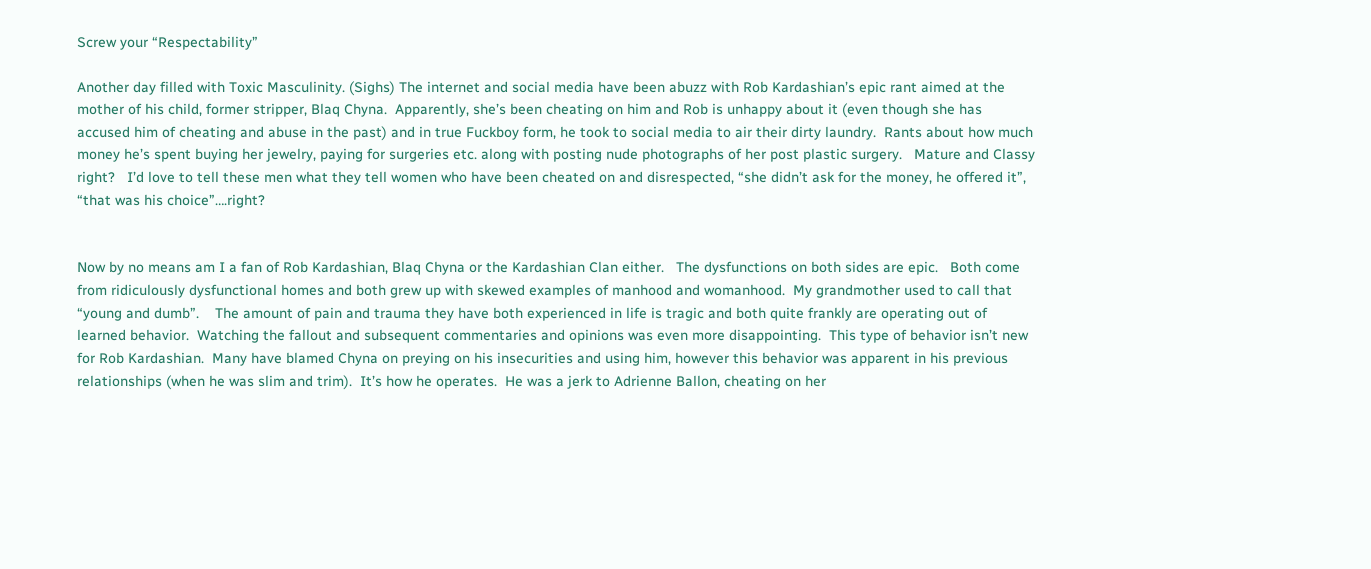Screw your “Respectability”

Another day filled with Toxic Masculinity. (Sighs) The internet and social media have been abuzz with Rob Kardashian’s epic rant aimed at the mother of his child, former stripper, Blaq Chyna.  Apparently, she’s been cheating on him and Rob is unhappy about it (even though she has accused him of cheating and abuse in the past) and in true Fuckboy form, he took to social media to air their dirty laundry.  Rants about how much money he’s spent buying her jewelry, paying for surgeries etc. along with posting nude photographs of her post plastic surgery.   Mature and Classy right?   I’d love to tell these men what they tell women who have been cheated on and disrespected, “she didn’t ask for the money, he offered it”, “that was his choice”….right?


Now by no means am I a fan of Rob Kardashian, Blaq Chyna or the Kardashian Clan either.   The dysfunctions on both sides are epic.   Both come from ridiculously dysfunctional homes and both grew up with skewed examples of manhood and womanhood.  My grandmother used to call that “young and dumb”.    The amount of pain and trauma they have both experienced in life is tragic and both quite frankly are operating out of learned behavior.  Watching the fallout and subsequent commentaries and opinions was even more disappointing.  This type of behavior isn’t new for Rob Kardashian.  Many have blamed Chyna on preying on his insecurities and using him, however this behavior was apparent in his previous relationships (when he was slim and trim).  It’s how he operates.  He was a jerk to Adrienne Ballon, cheating on her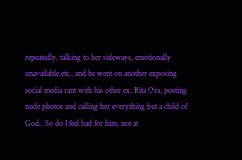repeatedly, talking to her sideways, emotionally unavailable etc., and he went on another exposing social media rant with his other ex, Rita Ora, posting nude photos and calling her everything but a child of God.  So do I feel bad for him, not at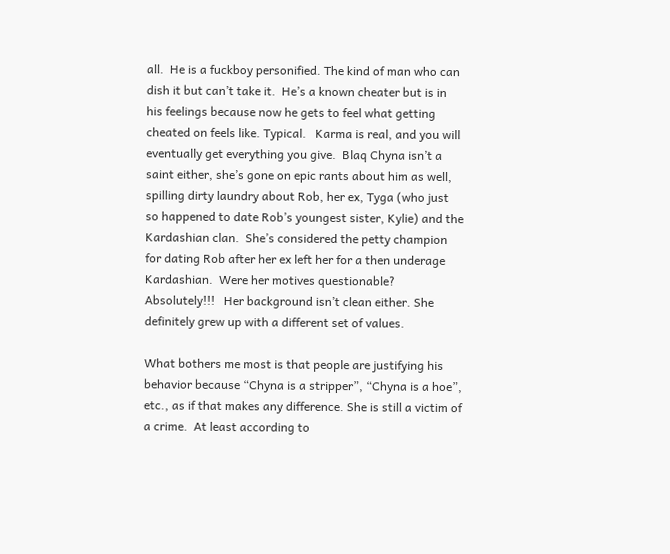all.  He is a fuckboy personified. The kind of man who can dish it but can’t take it.  He’s a known cheater but is in his feelings because now he gets to feel what getting cheated on feels like. Typical.   Karma is real, and you will eventually get everything you give.  Blaq Chyna isn’t a saint either, she’s gone on epic rants about him as well, spilling dirty laundry about Rob, her ex, Tyga (who just so happened to date Rob’s youngest sister, Kylie) and the Kardashian clan.  She’s considered the petty champion for dating Rob after her ex left her for a then underage Kardashian.  Were her motives questionable? Absolutely!!!   Her background isn’t clean either. She definitely grew up with a different set of values.

What bothers me most is that people are justifying his behavior because “Chyna is a stripper”, “Chyna is a hoe”, etc., as if that makes any difference. She is still a victim of a crime.  At least according to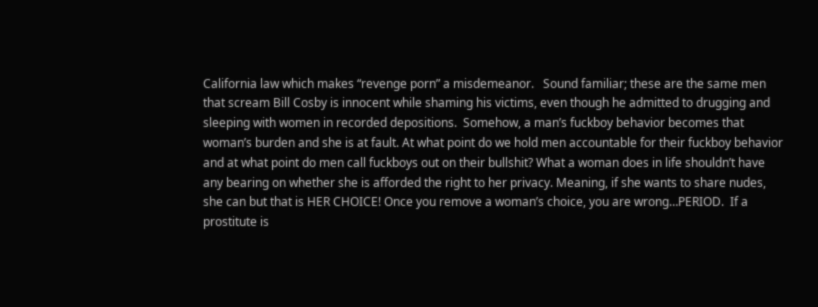California law which makes “revenge porn” a misdemeanor.   Sound familiar; these are the same men that scream Bill Cosby is innocent while shaming his victims, even though he admitted to drugging and sleeping with women in recorded depositions.  Somehow, a man’s fuckboy behavior becomes that woman’s burden and she is at fault. At what point do we hold men accountable for their fuckboy behavior and at what point do men call fuckboys out on their bullshit? What a woman does in life shouldn’t have any bearing on whether she is afforded the right to her privacy. Meaning, if she wants to share nudes, she can but that is HER CHOICE! Once you remove a woman’s choice, you are wrong…PERIOD.  If a prostitute is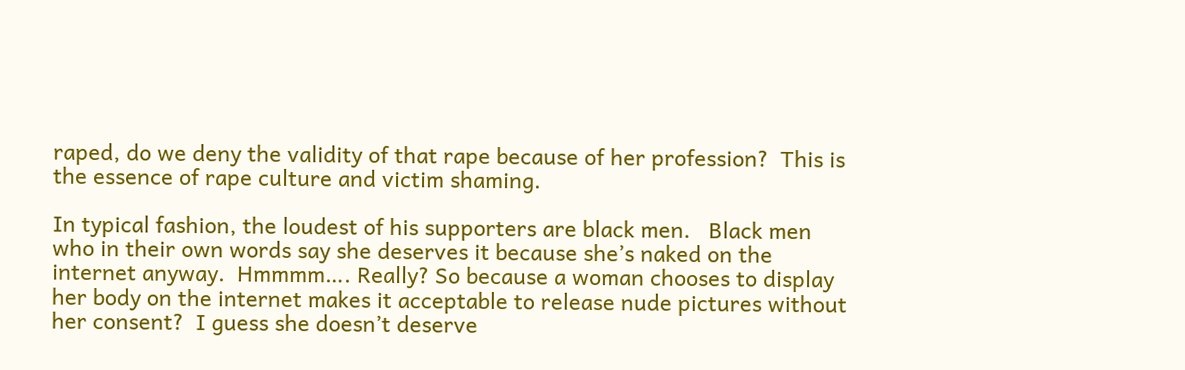raped, do we deny the validity of that rape because of her profession?  This is the essence of rape culture and victim shaming.

In typical fashion, the loudest of his supporters are black men.   Black men who in their own words say she deserves it because she’s naked on the internet anyway.  Hmmmm…. Really? So because a woman chooses to display her body on the internet makes it acceptable to release nude pictures without her consent?  I guess she doesn’t deserve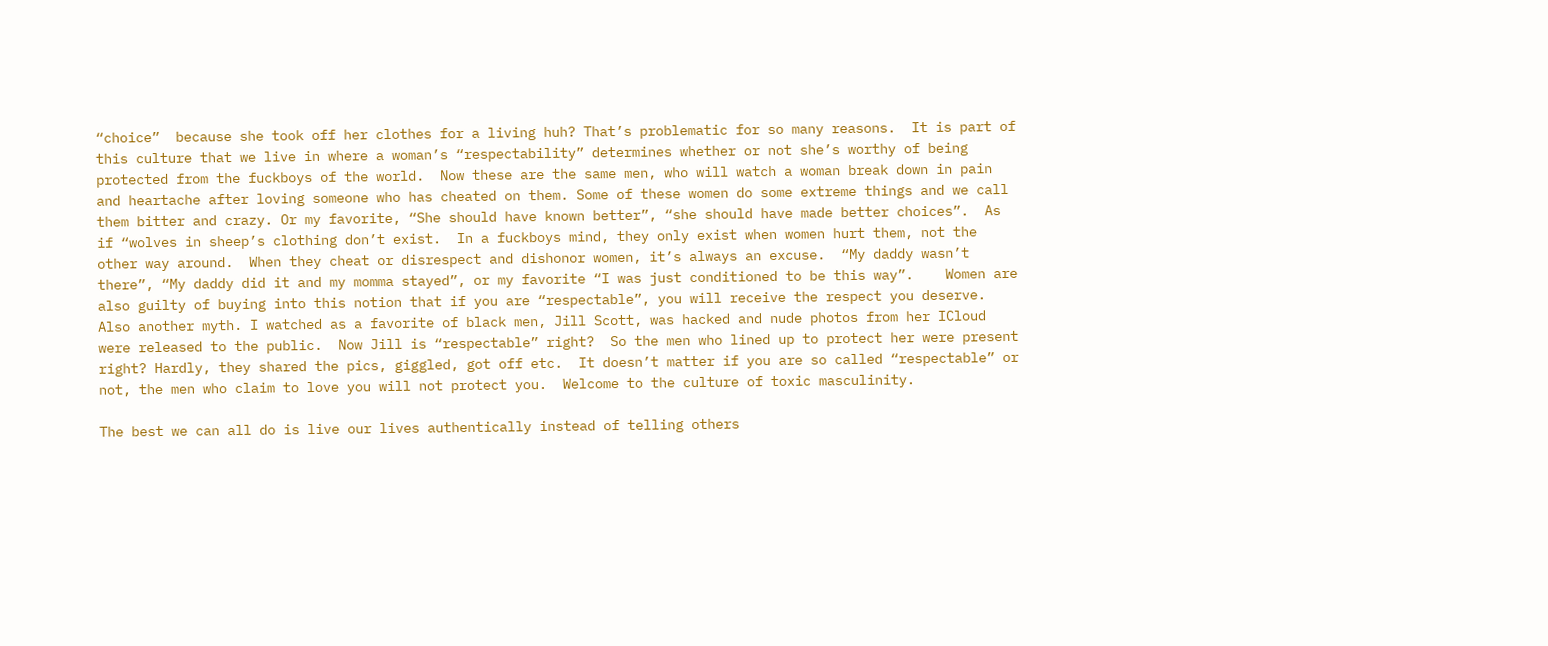“choice”  because she took off her clothes for a living huh? That’s problematic for so many reasons.  It is part of this culture that we live in where a woman’s “respectability” determines whether or not she’s worthy of being protected from the fuckboys of the world.  Now these are the same men, who will watch a woman break down in pain and heartache after loving someone who has cheated on them. Some of these women do some extreme things and we call them bitter and crazy. Or my favorite, “She should have known better”, “she should have made better choices”.  As if “wolves in sheep’s clothing don’t exist.  In a fuckboys mind, they only exist when women hurt them, not the other way around.  When they cheat or disrespect and dishonor women, it’s always an excuse.  “My daddy wasn’t there”, “My daddy did it and my momma stayed”, or my favorite “I was just conditioned to be this way”.    Women are also guilty of buying into this notion that if you are “respectable”, you will receive the respect you deserve.  Also another myth. I watched as a favorite of black men, Jill Scott, was hacked and nude photos from her ICloud were released to the public.  Now Jill is “respectable” right?  So the men who lined up to protect her were present right? Hardly, they shared the pics, giggled, got off etc.  It doesn’t matter if you are so called “respectable” or not, the men who claim to love you will not protect you.  Welcome to the culture of toxic masculinity.

The best we can all do is live our lives authentically instead of telling others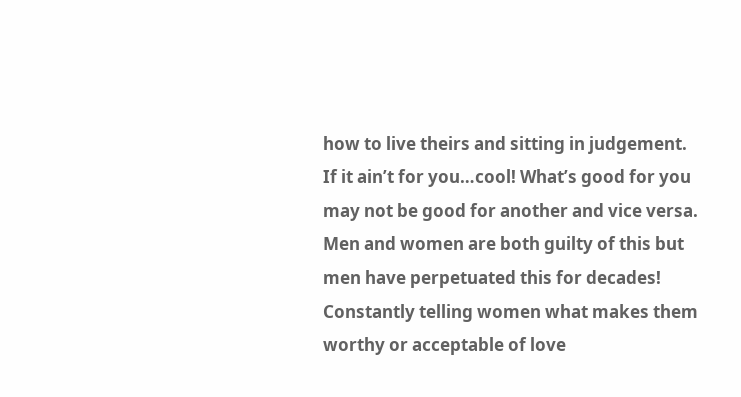how to live theirs and sitting in judgement.  If it ain’t for you…cool! What’s good for you may not be good for another and vice versa.  Men and women are both guilty of this but men have perpetuated this for decades!   Constantly telling women what makes them worthy or acceptable of love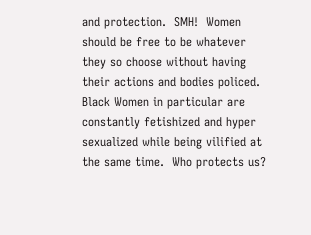and protection.  SMH!  Women should be free to be whatever they so choose without having their actions and bodies policed.  Black Women in particular are constantly fetishized and hyper sexualized while being vilified at the same time.  Who protects us?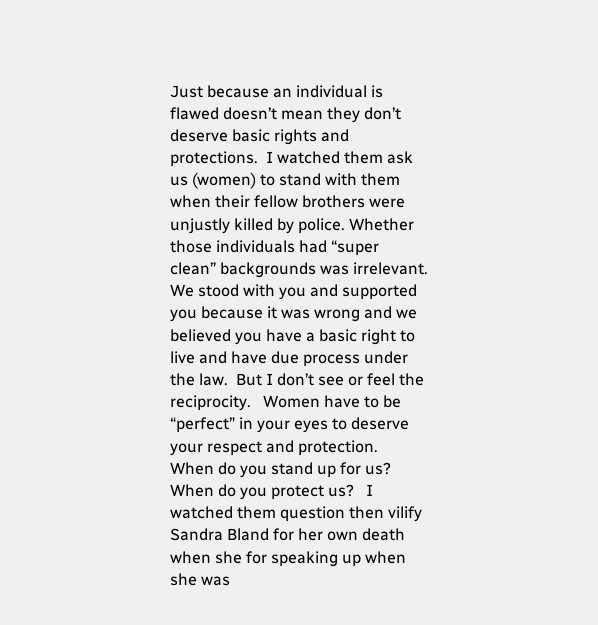Just because an individual is flawed doesn’t mean they don’t deserve basic rights and protections.  I watched them ask us (women) to stand with them when their fellow brothers were unjustly killed by police. Whether those individuals had “super clean” backgrounds was irrelevant.  We stood with you and supported you because it was wrong and we believed you have a basic right to live and have due process under the law.  But I don’t see or feel the reciprocity.   Women have to be “perfect” in your eyes to deserve your respect and protection.  When do you stand up for us? When do you protect us?   I watched them question then vilify Sandra Bland for her own death when she for speaking up when she was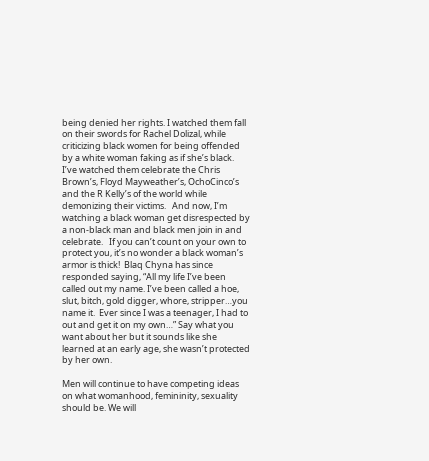being denied her rights. I watched them fall on their swords for Rachel Dolizal, while criticizing black women for being offended by a white woman faking as if she’s black. I’ve watched them celebrate the Chris Brown’s, Floyd Mayweather’s, OchoCinco’s and the R Kelly’s of the world while demonizing their victims.   And now, I’m watching a black woman get disrespected by a non-black man and black men join in and celebrate.   If you can’t count on your own to protect you, it’s no wonder a black woman’s armor is thick!  Blaq Chyna has since responded saying, “All my life I’ve been called out my name. I’ve been called a hoe, slut, bitch, gold digger, whore, stripper…you name it.  Ever since I was a teenager, I had to out and get it on my own…” Say what you want about her but it sounds like she learned at an early age, she wasn’t protected by her own.

Men will continue to have competing ideas on what womanhood, femininity, sexuality should be. We will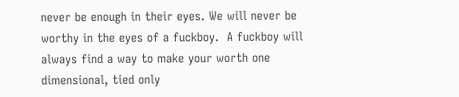never be enough in their eyes. We will never be worthy in the eyes of a fuckboy.  A fuckboy will always find a way to make your worth one dimensional, tied only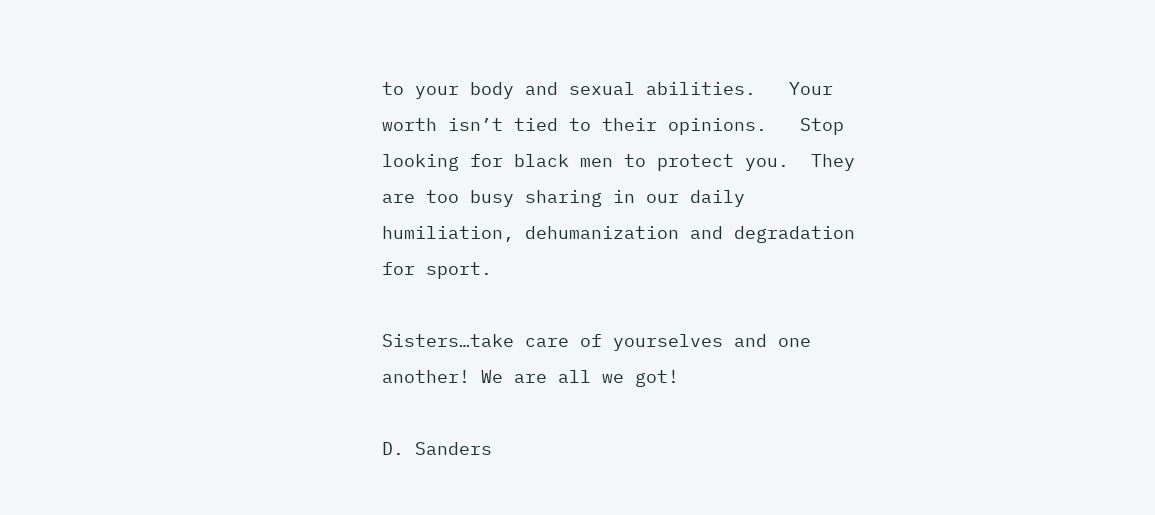to your body and sexual abilities.   Your worth isn’t tied to their opinions.   Stop looking for black men to protect you.  They are too busy sharing in our daily humiliation, dehumanization and degradation for sport.

Sisters…take care of yourselves and one another! We are all we got!

D. Sanders